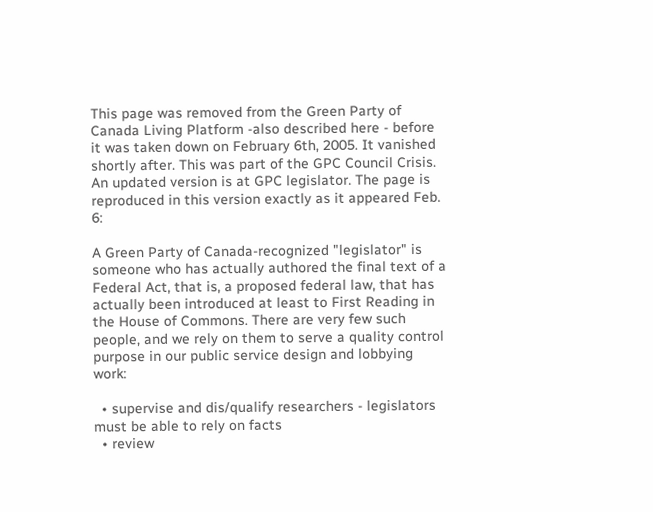This page was removed from the Green Party of Canada Living Platform -also described here - before it was taken down on February 6th, 2005. It vanished shortly after. This was part of the GPC Council Crisis. An updated version is at GPC legislator. The page is reproduced in this version exactly as it appeared Feb. 6:

A Green Party of Canada-recognized "legislator" is someone who has actually authored the final text of a Federal Act, that is, a proposed federal law, that has actually been introduced at least to First Reading in the House of Commons. There are very few such people, and we rely on them to serve a quality control purpose in our public service design and lobbying work:

  • supervise and dis/qualify researchers - legislators must be able to rely on facts
  • review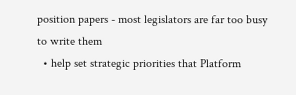position papers - most legislators are far too busy to write them
  • help set strategic priorities that Platform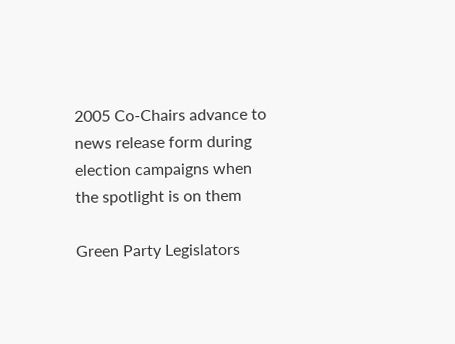2005 Co-Chairs advance to news release form during election campaigns when the spotlight is on them

Green Party Legislators